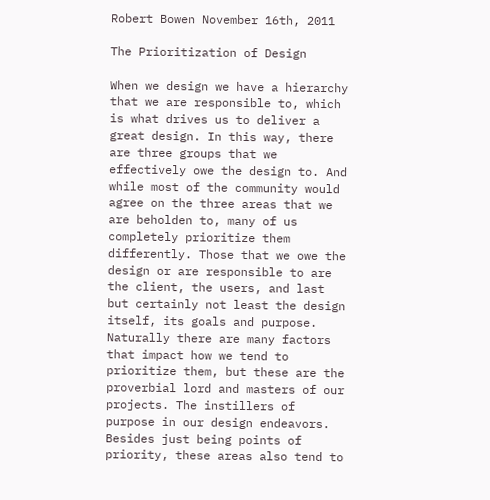Robert Bowen November 16th, 2011

The Prioritization of Design

When we design we have a hierarchy that we are responsible to, which is what drives us to deliver a great design. In this way, there are three groups that we effectively owe the design to. And while most of the community would agree on the three areas that we are beholden to, many of us completely prioritize them differently. Those that we owe the design or are responsible to are the client, the users, and last but certainly not least the design itself, its goals and purpose. Naturally there are many factors that impact how we tend to prioritize them, but these are the proverbial lord and masters of our projects. The instillers of purpose in our design endeavors. Besides just being points of priority, these areas also tend to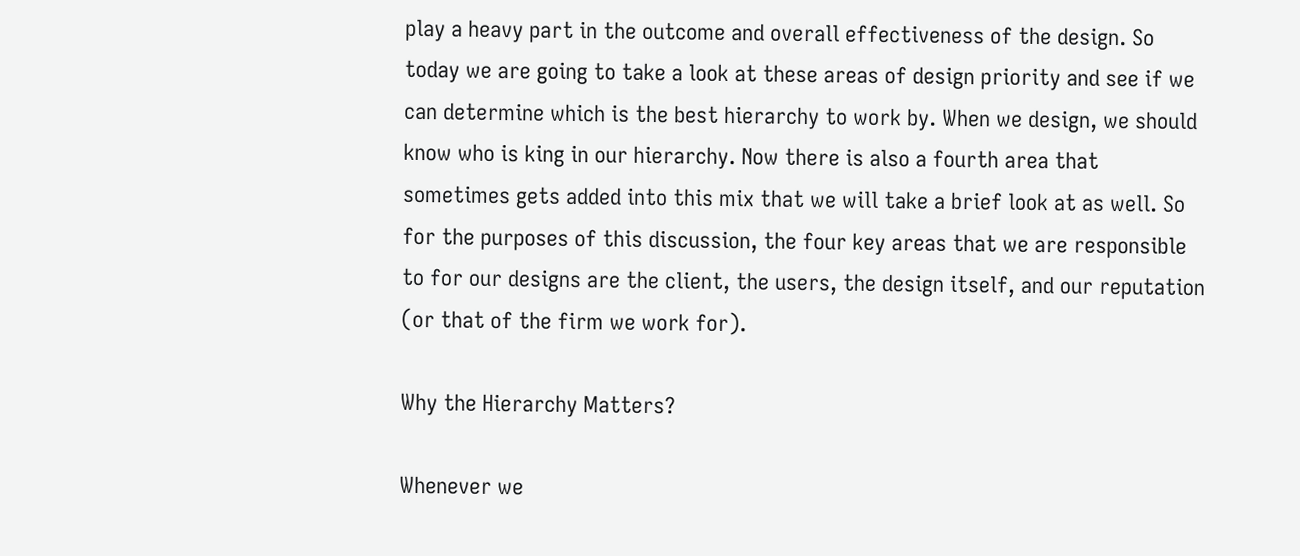play a heavy part in the outcome and overall effectiveness of the design. So today we are going to take a look at these areas of design priority and see if we can determine which is the best hierarchy to work by. When we design, we should know who is king in our hierarchy. Now there is also a fourth area that sometimes gets added into this mix that we will take a brief look at as well. So for the purposes of this discussion, the four key areas that we are responsible to for our designs are the client, the users, the design itself, and our reputation (or that of the firm we work for).

Why the Hierarchy Matters?

Whenever we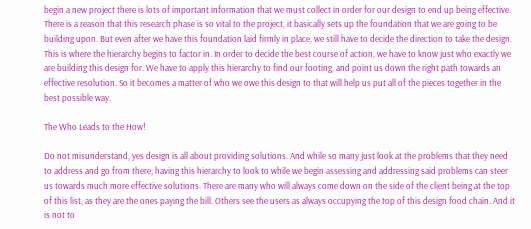begin a new project there is lots of important information that we must collect in order for our design to end up being effective. There is a reason that this research phase is so vital to the project, it basically sets up the foundation that we are going to be building upon. But even after we have this foundation laid firmly in place, we still have to decide the direction to take the design. This is where the hierarchy begins to factor in. In order to decide the best course of action, we have to know just who exactly we are building this design for. We have to apply this hierarchy to find our footing, and point us down the right path towards an effective resolution. So it becomes a matter of who we owe this design to that will help us put all of the pieces together in the best possible way.

The Who Leads to the How!

Do not misunderstand, yes design is all about providing solutions. And while so many just look at the problems that they need to address and go from there; having this hierarchy to look to while we begin assessing and addressing said problems can steer us towards much more effective solutions. There are many who will always come down on the side of the client being at the top of this list, as they are the ones paying the bill. Others see the users as always occupying the top of this design food chain. And it is not to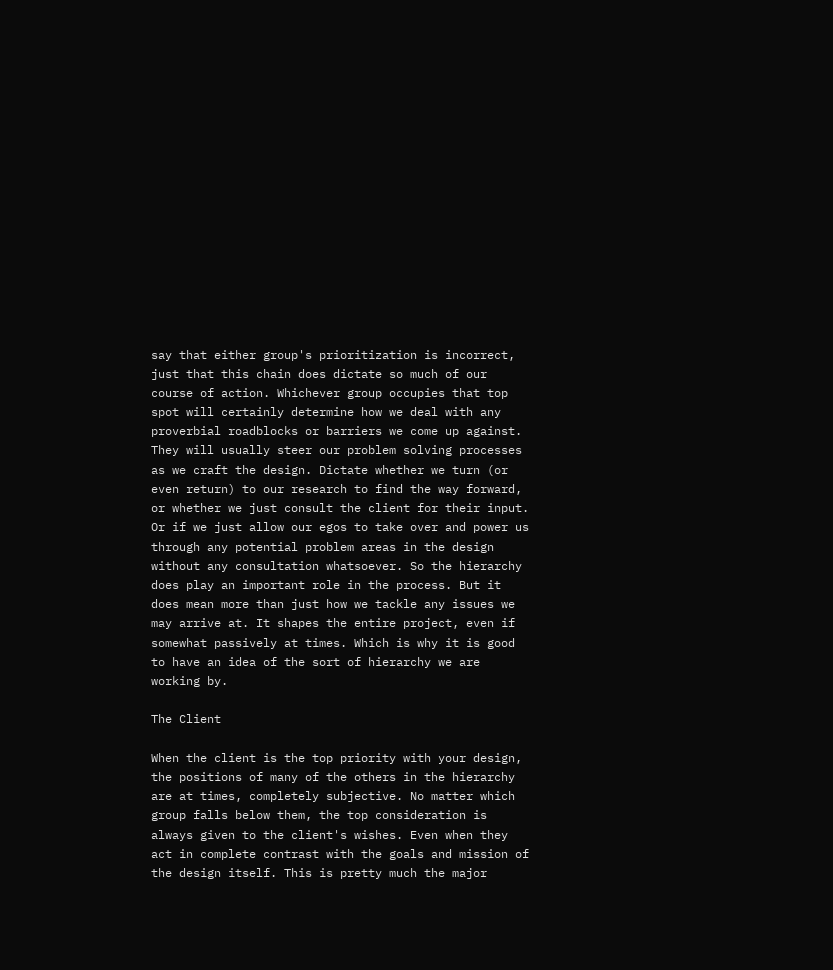say that either group's prioritization is incorrect, just that this chain does dictate so much of our course of action. Whichever group occupies that top spot will certainly determine how we deal with any proverbial roadblocks or barriers we come up against. They will usually steer our problem solving processes as we craft the design. Dictate whether we turn (or even return) to our research to find the way forward, or whether we just consult the client for their input. Or if we just allow our egos to take over and power us through any potential problem areas in the design without any consultation whatsoever. So the hierarchy does play an important role in the process. But it does mean more than just how we tackle any issues we may arrive at. It shapes the entire project, even if somewhat passively at times. Which is why it is good to have an idea of the sort of hierarchy we are working by.

The Client

When the client is the top priority with your design, the positions of many of the others in the hierarchy are at times, completely subjective. No matter which group falls below them, the top consideration is always given to the client's wishes. Even when they act in complete contrast with the goals and mission of the design itself. This is pretty much the major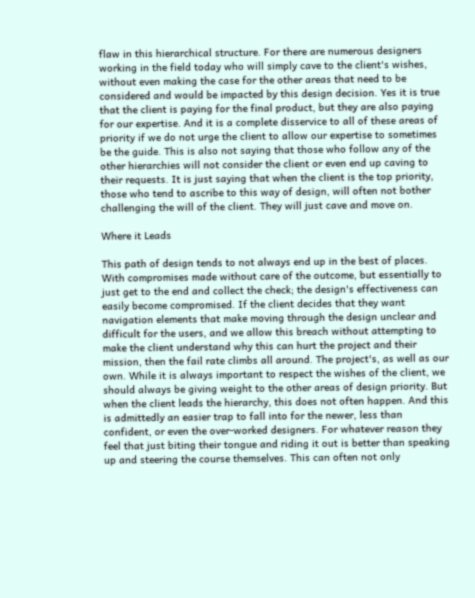flaw in this hierarchical structure. For there are numerous designers working in the field today who will simply cave to the client's wishes, without even making the case for the other areas that need to be considered and would be impacted by this design decision. Yes it is true that the client is paying for the final product, but they are also paying for our expertise. And it is a complete disservice to all of these areas of priority if we do not urge the client to allow our expertise to sometimes be the guide. This is also not saying that those who follow any of the other hierarchies will not consider the client or even end up caving to their requests. It is just saying that when the client is the top priority, those who tend to ascribe to this way of design, will often not bother challenging the will of the client. They will just cave and move on.

Where it Leads

This path of design tends to not always end up in the best of places. With compromises made without care of the outcome, but essentially to just get to the end and collect the check; the design's effectiveness can easily become compromised. If the client decides that they want navigation elements that make moving through the design unclear and difficult for the users, and we allow this breach without attempting to make the client understand why this can hurt the project and their mission, then the fail rate climbs all around. The project's, as well as our own. While it is always important to respect the wishes of the client, we should always be giving weight to the other areas of design priority. But when the client leads the hierarchy, this does not often happen. And this is admittedly an easier trap to fall into for the newer, less than confident, or even the over-worked designers. For whatever reason they feel that just biting their tongue and riding it out is better than speaking up and steering the course themselves. This can often not only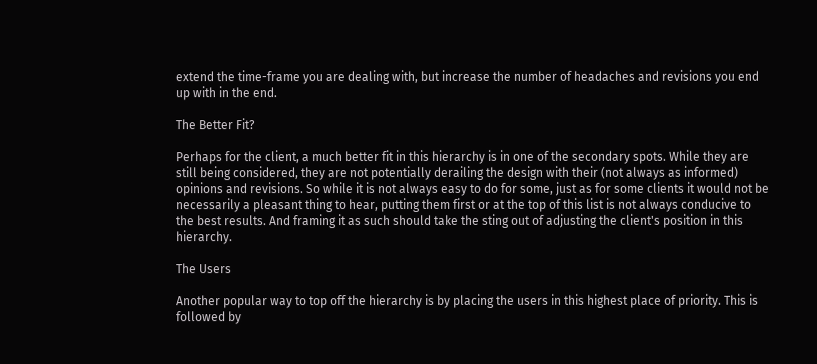extend the time-frame you are dealing with, but increase the number of headaches and revisions you end up with in the end.

The Better Fit?

Perhaps for the client, a much better fit in this hierarchy is in one of the secondary spots. While they are still being considered, they are not potentially derailing the design with their (not always as informed) opinions and revisions. So while it is not always easy to do for some, just as for some clients it would not be necessarily a pleasant thing to hear, putting them first or at the top of this list is not always conducive to the best results. And framing it as such should take the sting out of adjusting the client's position in this hierarchy.

The Users

Another popular way to top off the hierarchy is by placing the users in this highest place of priority. This is followed by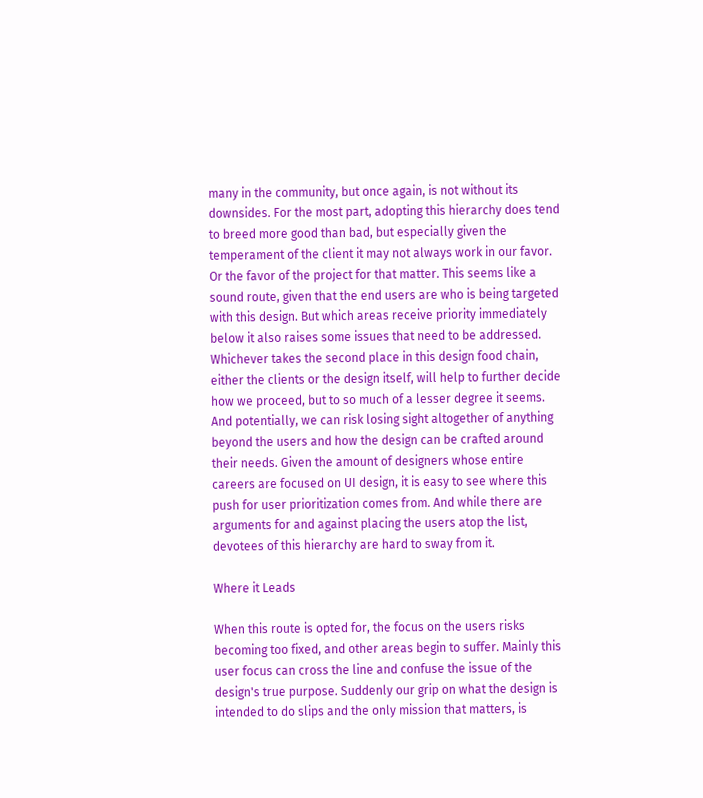many in the community, but once again, is not without its downsides. For the most part, adopting this hierarchy does tend to breed more good than bad, but especially given the temperament of the client it may not always work in our favor. Or the favor of the project for that matter. This seems like a sound route, given that the end users are who is being targeted with this design. But which areas receive priority immediately below it also raises some issues that need to be addressed. Whichever takes the second place in this design food chain, either the clients or the design itself, will help to further decide how we proceed, but to so much of a lesser degree it seems. And potentially, we can risk losing sight altogether of anything beyond the users and how the design can be crafted around their needs. Given the amount of designers whose entire careers are focused on UI design, it is easy to see where this push for user prioritization comes from. And while there are arguments for and against placing the users atop the list, devotees of this hierarchy are hard to sway from it.

Where it Leads

When this route is opted for, the focus on the users risks becoming too fixed, and other areas begin to suffer. Mainly this user focus can cross the line and confuse the issue of the design's true purpose. Suddenly our grip on what the design is intended to do slips and the only mission that matters, is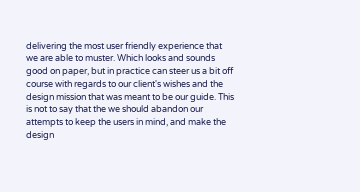delivering the most user friendly experience that we are able to muster. Which looks and sounds good on paper, but in practice can steer us a bit off course with regards to our client's wishes and the design mission that was meant to be our guide. This is not to say that the we should abandon our attempts to keep the users in mind, and make the design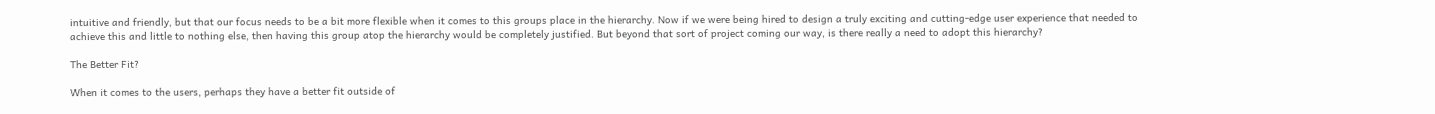intuitive and friendly, but that our focus needs to be a bit more flexible when it comes to this groups place in the hierarchy. Now if we were being hired to design a truly exciting and cutting-edge user experience that needed to achieve this and little to nothing else, then having this group atop the hierarchy would be completely justified. But beyond that sort of project coming our way, is there really a need to adopt this hierarchy?

The Better Fit?

When it comes to the users, perhaps they have a better fit outside of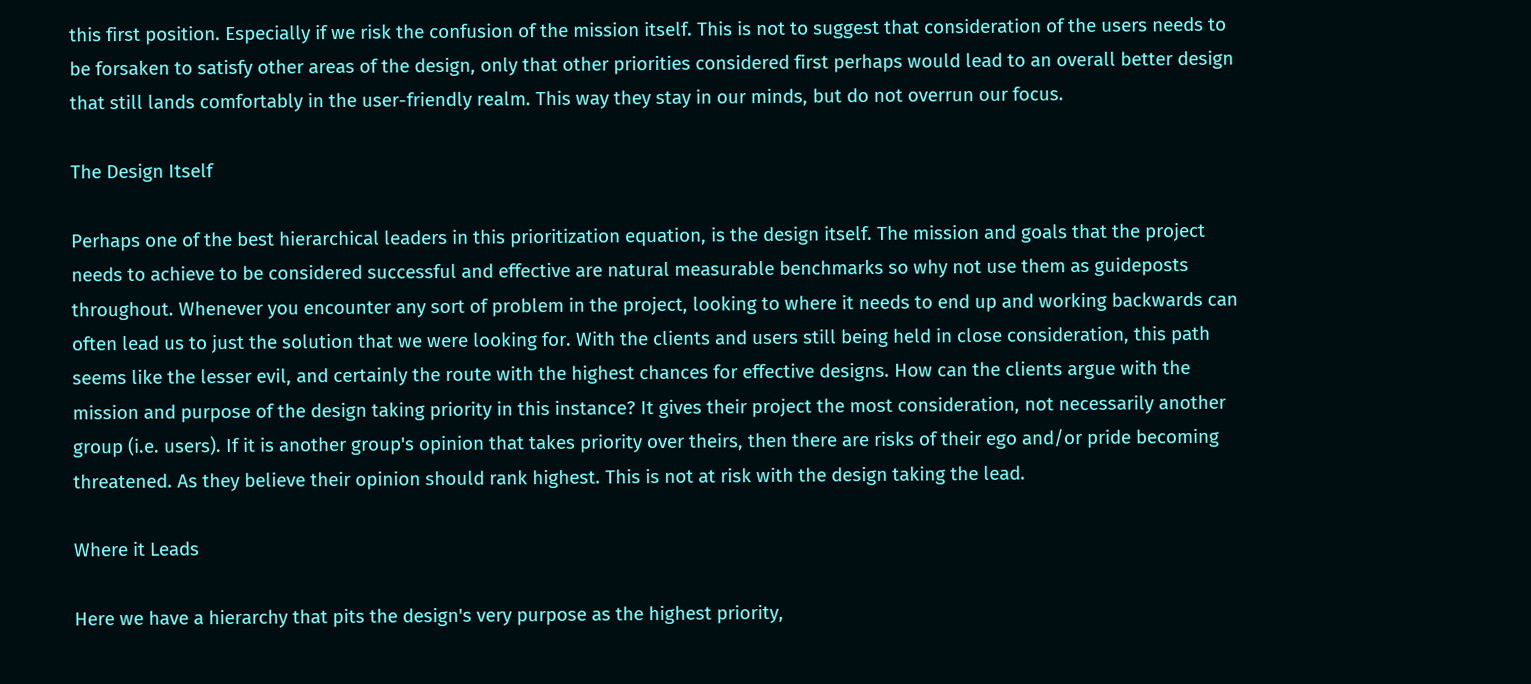this first position. Especially if we risk the confusion of the mission itself. This is not to suggest that consideration of the users needs to be forsaken to satisfy other areas of the design, only that other priorities considered first perhaps would lead to an overall better design that still lands comfortably in the user-friendly realm. This way they stay in our minds, but do not overrun our focus.

The Design Itself

Perhaps one of the best hierarchical leaders in this prioritization equation, is the design itself. The mission and goals that the project needs to achieve to be considered successful and effective are natural measurable benchmarks so why not use them as guideposts throughout. Whenever you encounter any sort of problem in the project, looking to where it needs to end up and working backwards can often lead us to just the solution that we were looking for. With the clients and users still being held in close consideration, this path seems like the lesser evil, and certainly the route with the highest chances for effective designs. How can the clients argue with the mission and purpose of the design taking priority in this instance? It gives their project the most consideration, not necessarily another group (i.e. users). If it is another group's opinion that takes priority over theirs, then there are risks of their ego and/or pride becoming threatened. As they believe their opinion should rank highest. This is not at risk with the design taking the lead.

Where it Leads

Here we have a hierarchy that pits the design's very purpose as the highest priority,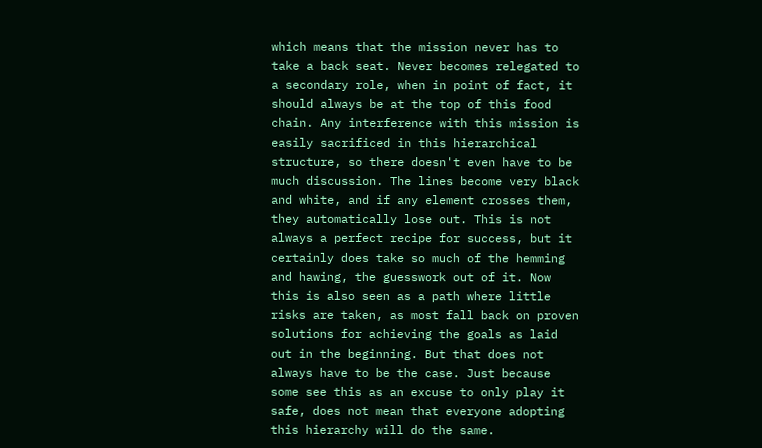which means that the mission never has to take a back seat. Never becomes relegated to a secondary role, when in point of fact, it should always be at the top of this food chain. Any interference with this mission is easily sacrificed in this hierarchical structure, so there doesn't even have to be much discussion. The lines become very black and white, and if any element crosses them, they automatically lose out. This is not always a perfect recipe for success, but it certainly does take so much of the hemming and hawing, the guesswork out of it. Now this is also seen as a path where little risks are taken, as most fall back on proven solutions for achieving the goals as laid out in the beginning. But that does not always have to be the case. Just because some see this as an excuse to only play it safe, does not mean that everyone adopting this hierarchy will do the same.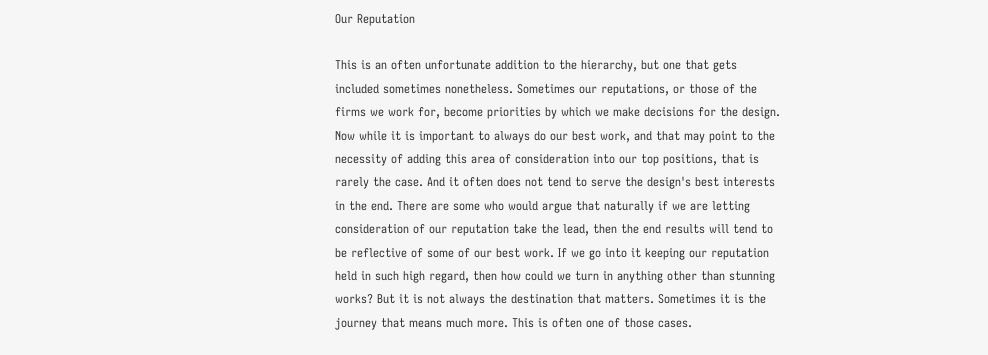Our Reputation

This is an often unfortunate addition to the hierarchy, but one that gets included sometimes nonetheless. Sometimes our reputations, or those of the firms we work for, become priorities by which we make decisions for the design. Now while it is important to always do our best work, and that may point to the necessity of adding this area of consideration into our top positions, that is rarely the case. And it often does not tend to serve the design's best interests in the end. There are some who would argue that naturally if we are letting consideration of our reputation take the lead, then the end results will tend to be reflective of some of our best work. If we go into it keeping our reputation held in such high regard, then how could we turn in anything other than stunning works? But it is not always the destination that matters. Sometimes it is the journey that means much more. This is often one of those cases.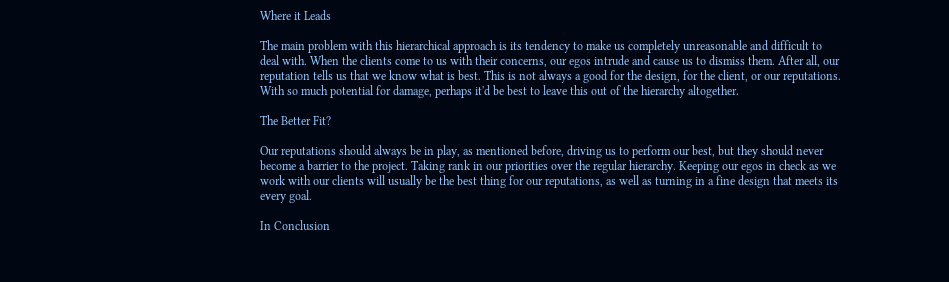Where it Leads

The main problem with this hierarchical approach is its tendency to make us completely unreasonable and difficult to deal with. When the clients come to us with their concerns, our egos intrude and cause us to dismiss them. After all, our reputation tells us that we know what is best. This is not always a good for the design, for the client, or our reputations. With so much potential for damage, perhaps it'd be best to leave this out of the hierarchy altogether.

The Better Fit?

Our reputations should always be in play, as mentioned before, driving us to perform our best, but they should never become a barrier to the project. Taking rank in our priorities over the regular hierarchy. Keeping our egos in check as we work with our clients will usually be the best thing for our reputations, as well as turning in a fine design that meets its every goal.

In Conclusion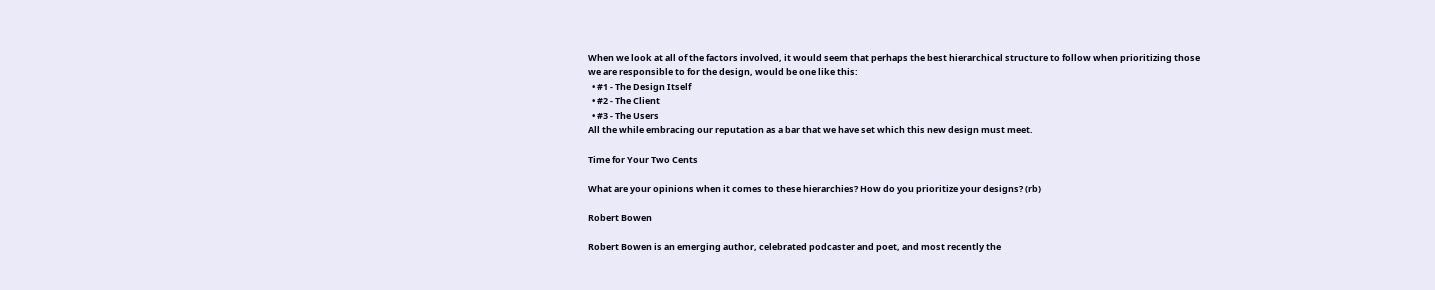When we look at all of the factors involved, it would seem that perhaps the best hierarchical structure to follow when prioritizing those we are responsible to for the design, would be one like this:
  • #1 - The Design Itself
  • #2 - The Client
  • #3 - The Users
All the while embracing our reputation as a bar that we have set which this new design must meet.

Time for Your Two Cents

What are your opinions when it comes to these hierarchies? How do you prioritize your designs? (rb)

Robert Bowen

Robert Bowen is an emerging author, celebrated podcaster and poet, and most recently the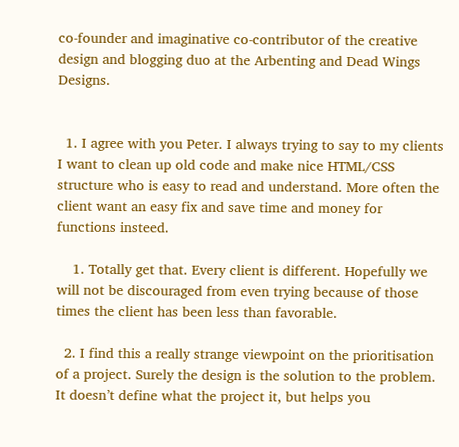co-founder and imaginative co-contributor of the creative design and blogging duo at the Arbenting and Dead Wings Designs.


  1. I agree with you Peter. I always trying to say to my clients I want to clean up old code and make nice HTML/CSS structure who is easy to read and understand. More often the client want an easy fix and save time and money for functions insteed.

    1. Totally get that. Every client is different. Hopefully we will not be discouraged from even trying because of those times the client has been less than favorable.

  2. I find this a really strange viewpoint on the prioritisation of a project. Surely the design is the solution to the problem. It doesn’t define what the project it, but helps you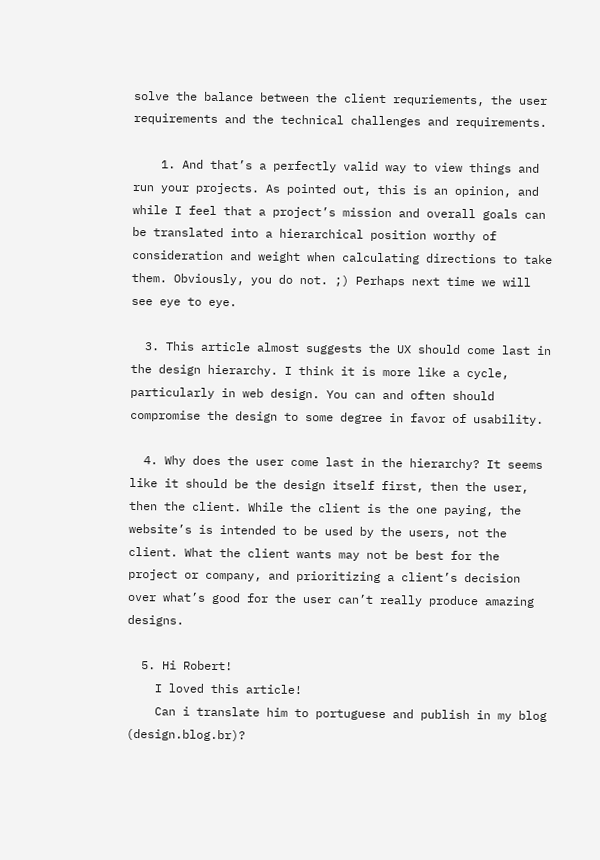solve the balance between the client requriements, the user requirements and the technical challenges and requirements.

    1. And that’s a perfectly valid way to view things and run your projects. As pointed out, this is an opinion, and while I feel that a project’s mission and overall goals can be translated into a hierarchical position worthy of consideration and weight when calculating directions to take them. Obviously, you do not. ;) Perhaps next time we will see eye to eye.

  3. This article almost suggests the UX should come last in the design hierarchy. I think it is more like a cycle, particularly in web design. You can and often should compromise the design to some degree in favor of usability.

  4. Why does the user come last in the hierarchy? It seems like it should be the design itself first, then the user, then the client. While the client is the one paying, the website’s is intended to be used by the users, not the client. What the client wants may not be best for the project or company, and prioritizing a client’s decision over what’s good for the user can’t really produce amazing designs.

  5. Hi Robert!
    I loved this article!
    Can i translate him to portuguese and publish in my blog (design.blog.br)?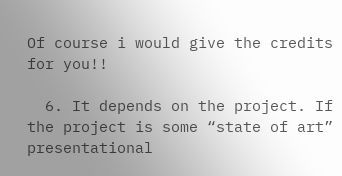Of course i would give the credits for you!!

  6. It depends on the project. If the project is some “state of art” presentational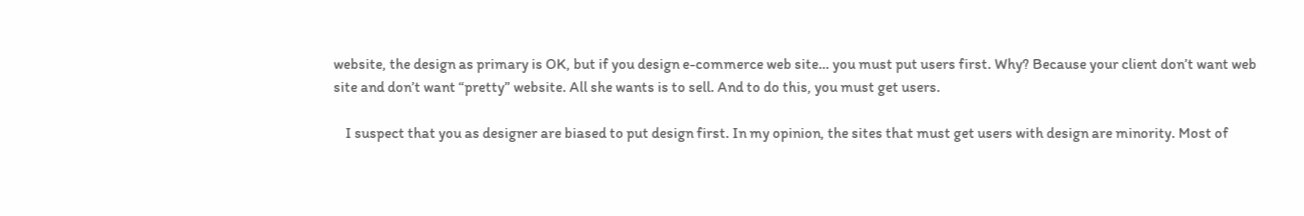website, the design as primary is OK, but if you design e-commerce web site… you must put users first. Why? Because your client don’t want web site and don’t want “pretty” website. All she wants is to sell. And to do this, you must get users.

    I suspect that you as designer are biased to put design first. In my opinion, the sites that must get users with design are minority. Most of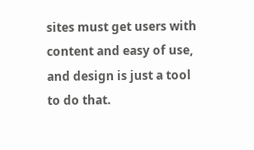sites must get users with content and easy of use, and design is just a tool to do that.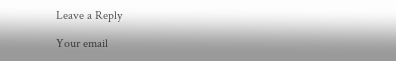Leave a Reply

Your email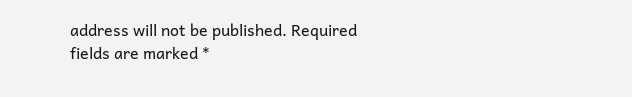address will not be published. Required fields are marked *